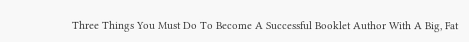Three Things You Must Do To Become A Successful Booklet Author With A Big, Fat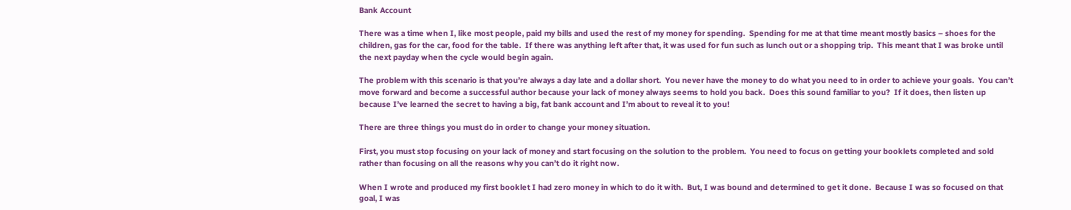Bank Account

There was a time when I, like most people, paid my bills and used the rest of my money for spending.  Spending for me at that time meant mostly basics – shoes for the children, gas for the car, food for the table.  If there was anything left after that, it was used for fun such as lunch out or a shopping trip.  This meant that I was broke until the next payday when the cycle would begin again.

The problem with this scenario is that you’re always a day late and a dollar short.  You never have the money to do what you need to in order to achieve your goals.  You can’t move forward and become a successful author because your lack of money always seems to hold you back.  Does this sound familiar to you?  If it does, then listen up because I’ve learned the secret to having a big, fat bank account and I’m about to reveal it to you!

There are three things you must do in order to change your money situation.

First, you must stop focusing on your lack of money and start focusing on the solution to the problem.  You need to focus on getting your booklets completed and sold rather than focusing on all the reasons why you can’t do it right now.

When I wrote and produced my first booklet I had zero money in which to do it with.  But, I was bound and determined to get it done.  Because I was so focused on that goal, I was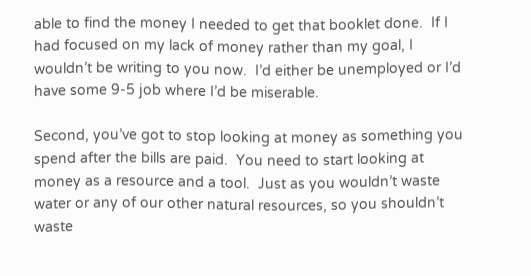able to find the money I needed to get that booklet done.  If I had focused on my lack of money rather than my goal, I wouldn’t be writing to you now.  I’d either be unemployed or I’d have some 9-5 job where I’d be miserable.

Second, you’ve got to stop looking at money as something you spend after the bills are paid.  You need to start looking at money as a resource and a tool.  Just as you wouldn’t waste water or any of our other natural resources, so you shouldn’t waste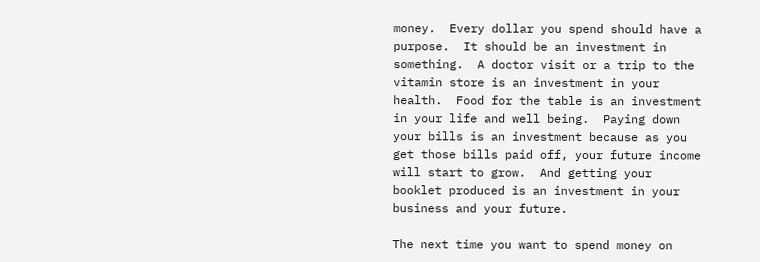money.  Every dollar you spend should have a purpose.  It should be an investment in something.  A doctor visit or a trip to the vitamin store is an investment in your health.  Food for the table is an investment in your life and well being.  Paying down your bills is an investment because as you get those bills paid off, your future income will start to grow.  And getting your booklet produced is an investment in your business and your future.

The next time you want to spend money on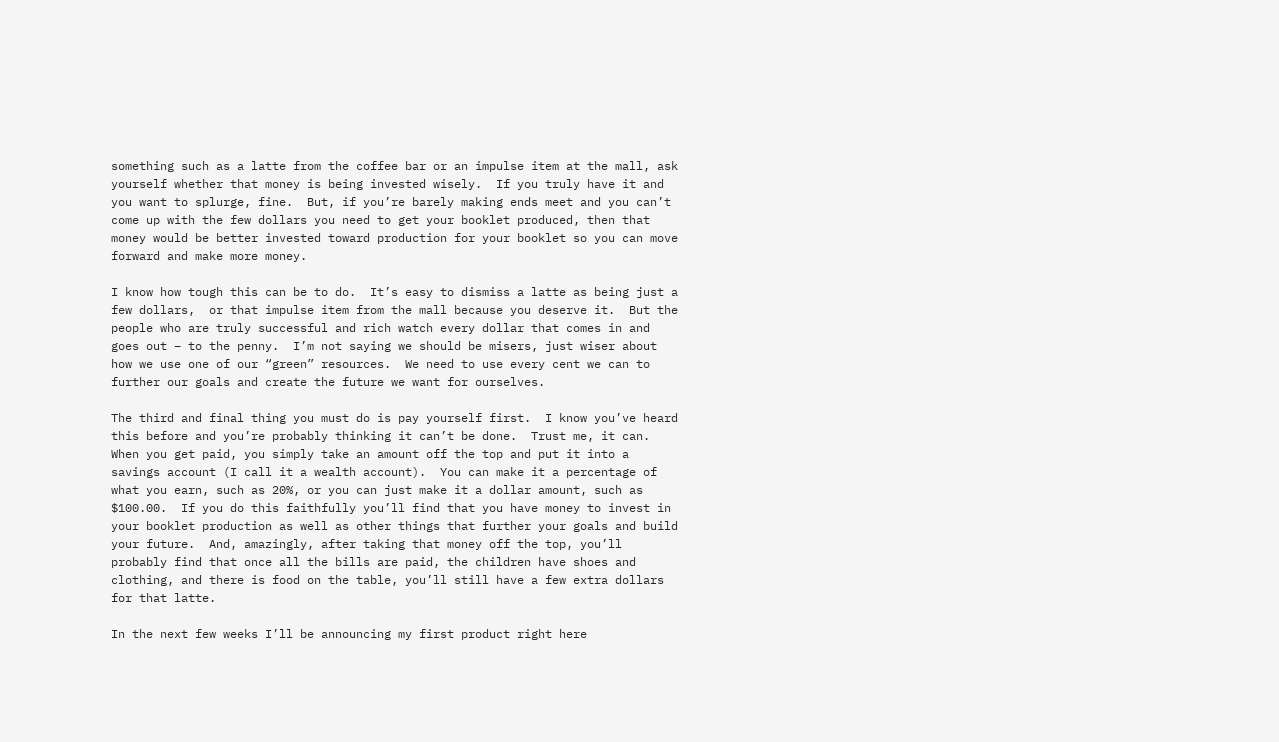something such as a latte from the coffee bar or an impulse item at the mall, ask yourself whether that money is being invested wisely.  If you truly have it and you want to splurge, fine.  But, if you’re barely making ends meet and you can’t come up with the few dollars you need to get your booklet produced, then that money would be better invested toward production for your booklet so you can move forward and make more money.

I know how tough this can be to do.  It’s easy to dismiss a latte as being just a few dollars,  or that impulse item from the mall because you deserve it.  But the people who are truly successful and rich watch every dollar that comes in and goes out – to the penny.  I’m not saying we should be misers, just wiser about how we use one of our “green” resources.  We need to use every cent we can to further our goals and create the future we want for ourselves.

The third and final thing you must do is pay yourself first.  I know you’ve heard this before and you’re probably thinking it can’t be done.  Trust me, it can.  When you get paid, you simply take an amount off the top and put it into a savings account (I call it a wealth account).  You can make it a percentage of what you earn, such as 20%, or you can just make it a dollar amount, such as $100.00.  If you do this faithfully you’ll find that you have money to invest in your booklet production as well as other things that further your goals and build your future.  And, amazingly, after taking that money off the top, you’ll probably find that once all the bills are paid, the children have shoes and clothing, and there is food on the table, you’ll still have a few extra dollars for that latte.

In the next few weeks I’ll be announcing my first product right here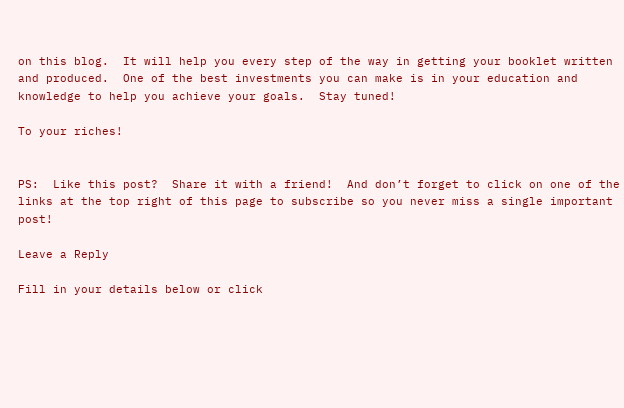on this blog.  It will help you every step of the way in getting your booklet written and produced.  One of the best investments you can make is in your education and knowledge to help you achieve your goals.  Stay tuned!

To your riches!


PS:  Like this post?  Share it with a friend!  And don’t forget to click on one of the links at the top right of this page to subscribe so you never miss a single important post!

Leave a Reply

Fill in your details below or click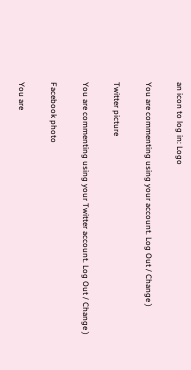an icon to log in: Logo

You are commenting using your account. Log Out / Change )

Twitter picture

You are commenting using your Twitter account. Log Out / Change )

Facebook photo

You are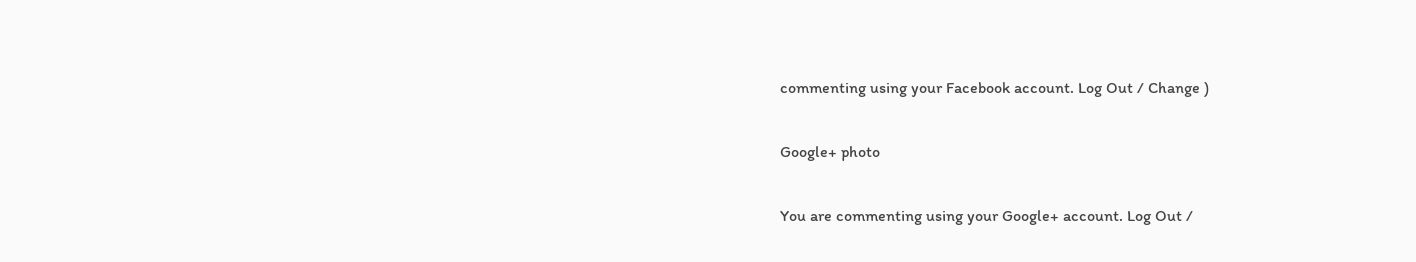commenting using your Facebook account. Log Out / Change )

Google+ photo

You are commenting using your Google+ account. Log Out /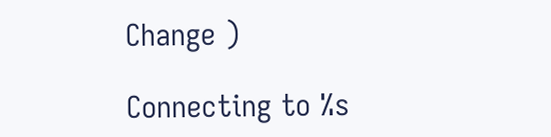Change )

Connecting to %s